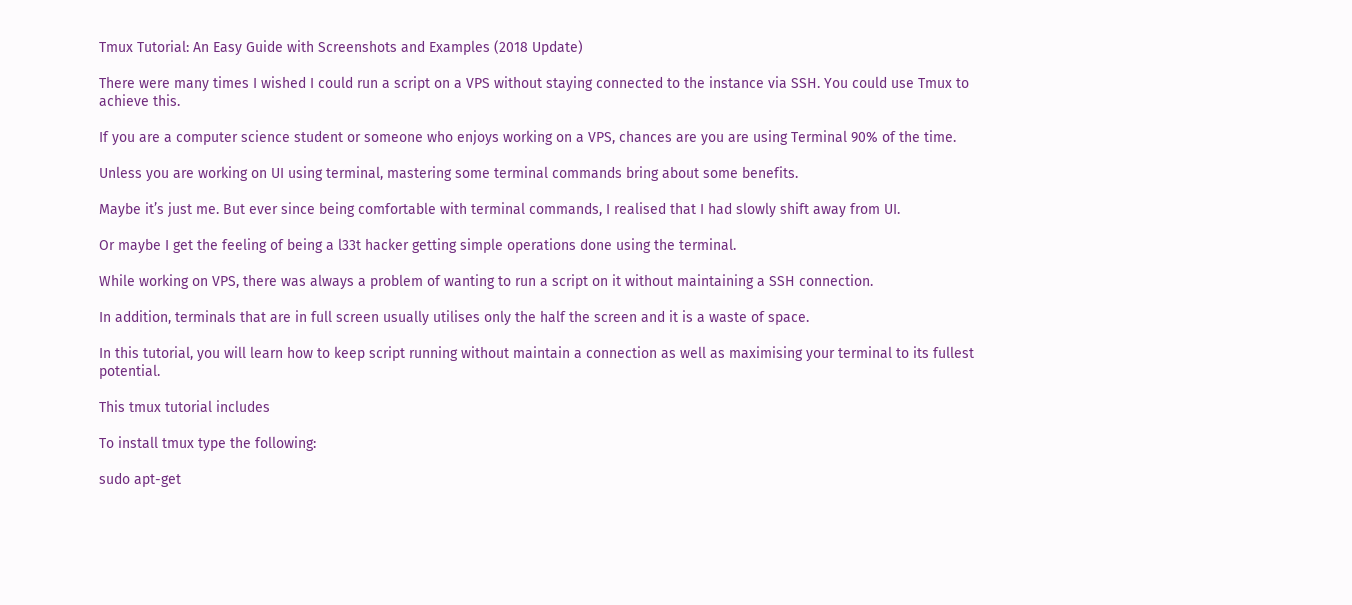Tmux Tutorial: An Easy Guide with Screenshots and Examples (2018 Update)

There were many times I wished I could run a script on a VPS without staying connected to the instance via SSH. You could use Tmux to achieve this.

If you are a computer science student or someone who enjoys working on a VPS, chances are you are using Terminal 90% of the time.

Unless you are working on UI using terminal, mastering some terminal commands bring about some benefits.

Maybe it’s just me. But ever since being comfortable with terminal commands, I realised that I had slowly shift away from UI.

Or maybe I get the feeling of being a l33t hacker getting simple operations done using the terminal.

While working on VPS, there was always a problem of wanting to run a script on it without maintaining a SSH connection.

In addition, terminals that are in full screen usually utilises only the half the screen and it is a waste of space.

In this tutorial, you will learn how to keep script running without maintain a connection as well as maximising your terminal to its fullest potential.

This tmux tutorial includes

To install tmux type the following:

sudo apt-get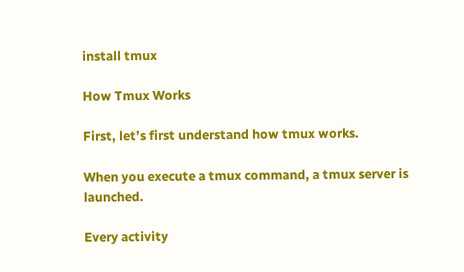install tmux

How Tmux Works

First, let’s first understand how tmux works.

When you execute a tmux command, a tmux server is launched.

Every activity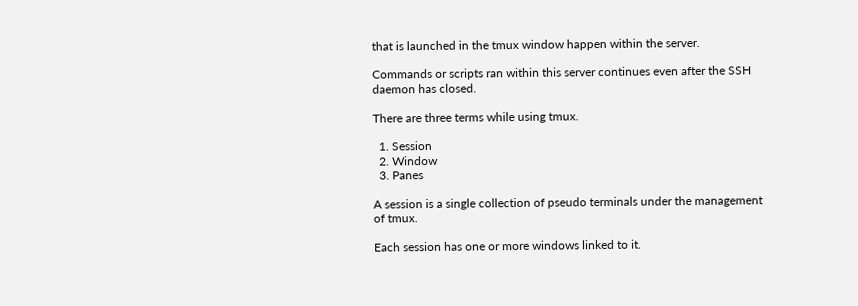that is launched in the tmux window happen within the server.

Commands or scripts ran within this server continues even after the SSH daemon has closed.

There are three terms while using tmux.

  1. Session
  2. Window
  3. Panes

A session is a single collection of pseudo terminals under the management of tmux.

Each session has one or more windows linked to it.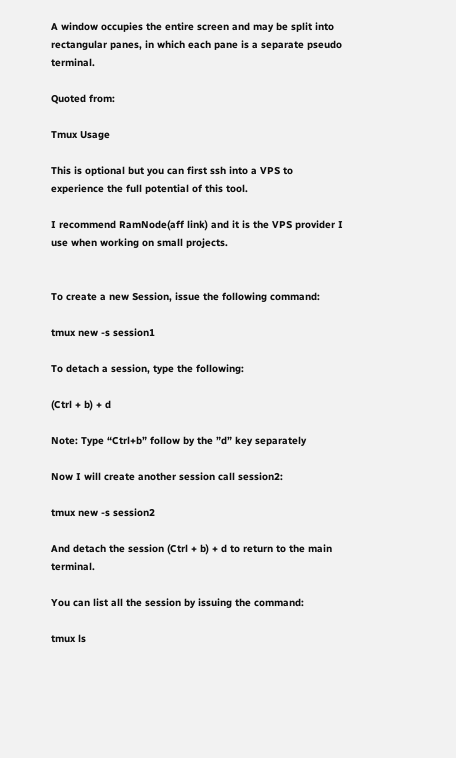A window occupies the entire screen and may be split into rectangular panes, in which each pane is a separate pseudo terminal.

Quoted from:

Tmux Usage

This is optional but you can first ssh into a VPS to experience the full potential of this tool.

I recommend RamNode(aff link) and it is the VPS provider I use when working on small projects.


To create a new Session, issue the following command:

tmux new -s session1

To detach a session, type the following:

(Ctrl + b) + d

Note: Type “Ctrl+b” follow by the ”d” key separately

Now I will create another session call session2:

tmux new -s session2

And detach the session (Ctrl + b) + d to return to the main terminal.

You can list all the session by issuing the command:

tmux ls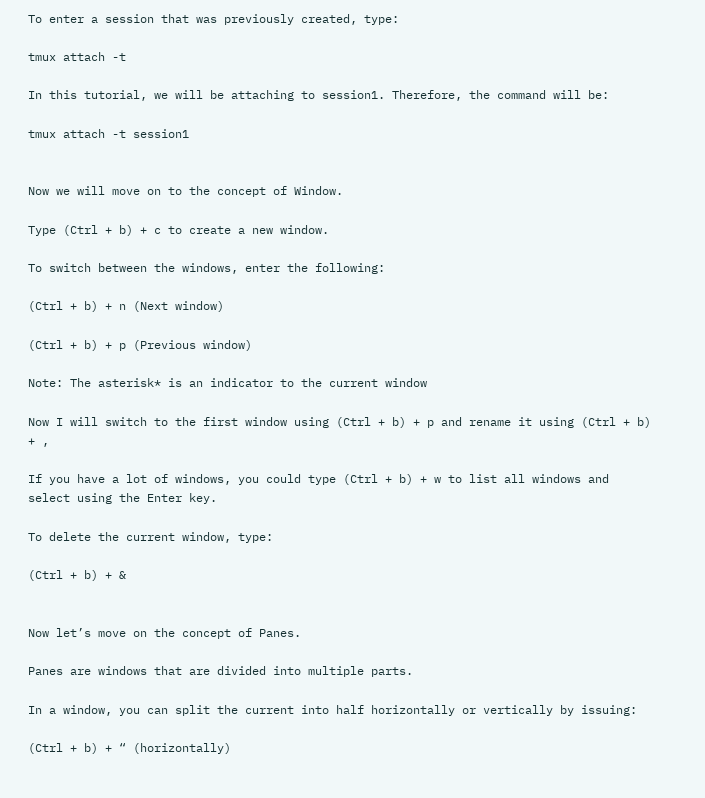To enter a session that was previously created, type:

tmux attach -t

In this tutorial, we will be attaching to session1. Therefore, the command will be:

tmux attach -t session1


Now we will move on to the concept of Window.

Type (Ctrl + b) + c to create a new window.

To switch between the windows, enter the following:

(Ctrl + b) + n (Next window)

(Ctrl + b) + p (Previous window)

Note: The asterisk* is an indicator to the current window

Now I will switch to the first window using (Ctrl + b) + p and rename it using (Ctrl + b) + ,

If you have a lot of windows, you could type (Ctrl + b) + w to list all windows and select using the Enter key.

To delete the current window, type:

(Ctrl + b) + &


Now let’s move on the concept of Panes.

Panes are windows that are divided into multiple parts.

In a window, you can split the current into half horizontally or vertically by issuing:

(Ctrl + b) + “ (horizontally)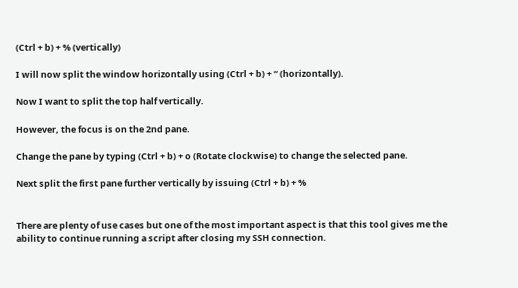(Ctrl + b) + % (vertically)

I will now split the window horizontally using (Ctrl + b) + “ (horizontally).

Now I want to split the top half vertically.

However, the focus is on the 2nd pane.

Change the pane by typing (Ctrl + b) + o (Rotate clockwise) to change the selected pane.

Next split the first pane further vertically by issuing (Ctrl + b) + %


There are plenty of use cases but one of the most important aspect is that this tool gives me the ability to continue running a script after closing my SSH connection.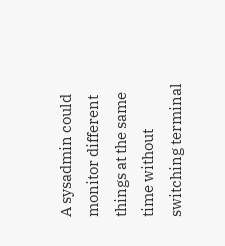A sysadmin could monitor different things at the same time without switching terminal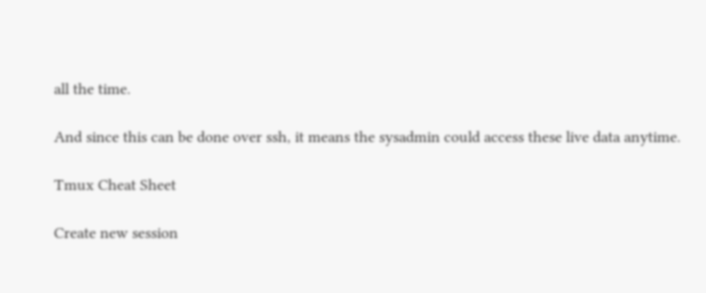all the time.

And since this can be done over ssh, it means the sysadmin could access these live data anytime.

Tmux Cheat Sheet

Create new session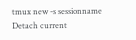tmux new -s sessionname
Detach current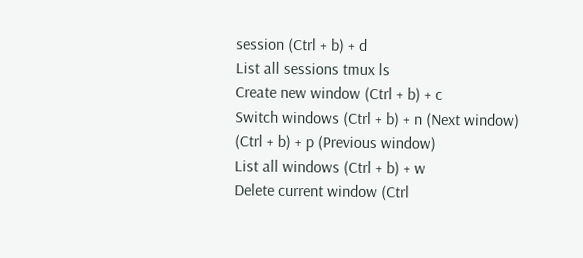session (Ctrl + b) + d
List all sessions tmux ls
Create new window (Ctrl + b) + c
Switch windows (Ctrl + b) + n (Next window)
(Ctrl + b) + p (Previous window)
List all windows (Ctrl + b) + w
Delete current window (Ctrl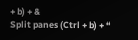+ b) + &
Split panes (Ctrl + b) + “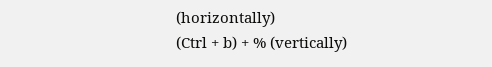(horizontally)
(Ctrl + b) + % (vertically)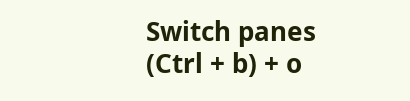Switch panes (Ctrl + b) + o